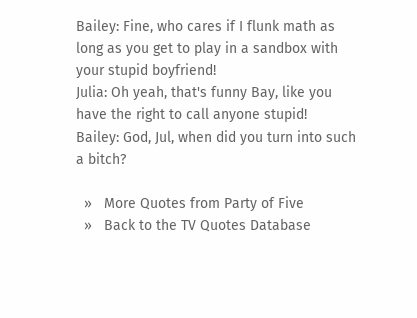Bailey: Fine, who cares if I flunk math as long as you get to play in a sandbox with your stupid boyfriend!
Julia: Oh yeah, that's funny Bay, like you have the right to call anyone stupid!
Bailey: God, Jul, when did you turn into such a bitch?

  »   More Quotes from Party of Five
  »   Back to the TV Quotes Database